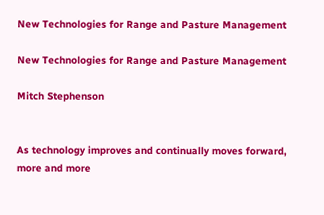New Technologies for Range and Pasture Management

New Technologies for Range and Pasture Management

Mitch Stephenson


As technology improves and continually moves forward, more and more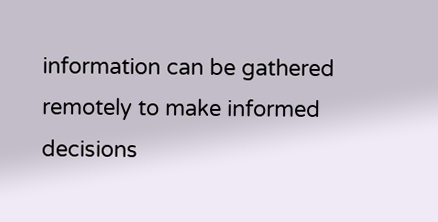information can be gathered remotely to make informed decisions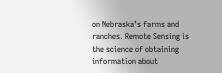on Nebraska’s farms and ranches. Remote Sensing is the science of obtaining information about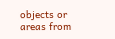objects or areas from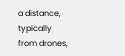a distance, typically from drones,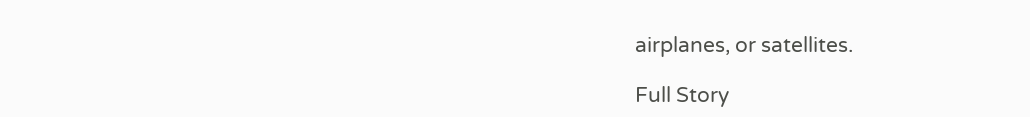airplanes, or satellites.

Full Story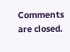Comments are closed.